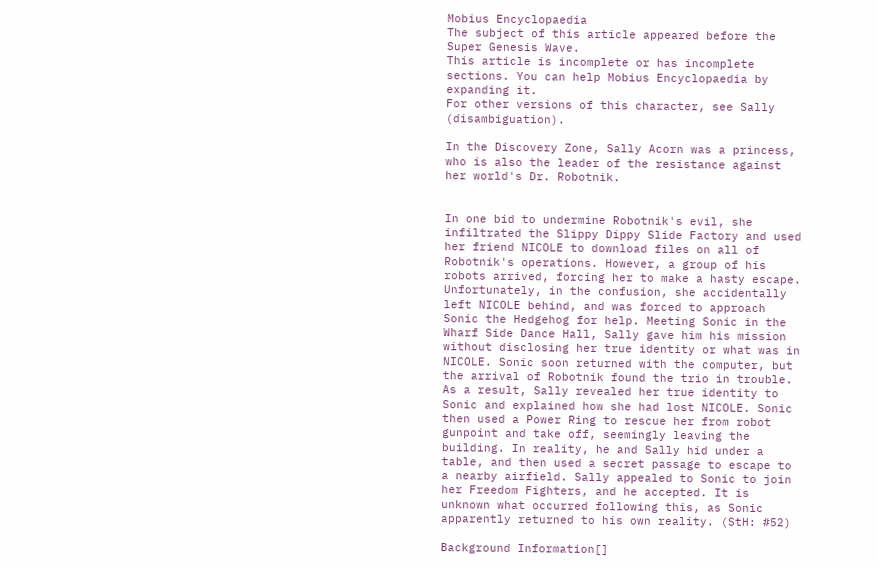Mobius Encyclopaedia
The subject of this article appeared before the Super Genesis Wave.
This article is incomplete or has incomplete sections. You can help Mobius Encyclopaedia by expanding it.
For other versions of this character, see Sally (disambiguation).

In the Discovery Zone, Sally Acorn was a princess, who is also the leader of the resistance against her world's Dr. Robotnik.


In one bid to undermine Robotnik's evil, she infiltrated the Slippy Dippy Slide Factory and used her friend NICOLE to download files on all of Robotnik's operations. However, a group of his robots arrived, forcing her to make a hasty escape. Unfortunately, in the confusion, she accidentally left NICOLE behind, and was forced to approach Sonic the Hedgehog for help. Meeting Sonic in the Wharf Side Dance Hall, Sally gave him his mission without disclosing her true identity or what was in NICOLE. Sonic soon returned with the computer, but the arrival of Robotnik found the trio in trouble. As a result, Sally revealed her true identity to Sonic and explained how she had lost NICOLE. Sonic then used a Power Ring to rescue her from robot gunpoint and take off, seemingly leaving the building. In reality, he and Sally hid under a table, and then used a secret passage to escape to a nearby airfield. Sally appealed to Sonic to join her Freedom Fighters, and he accepted. It is unknown what occurred following this, as Sonic apparently returned to his own reality. (StH: #52)

Background Information[]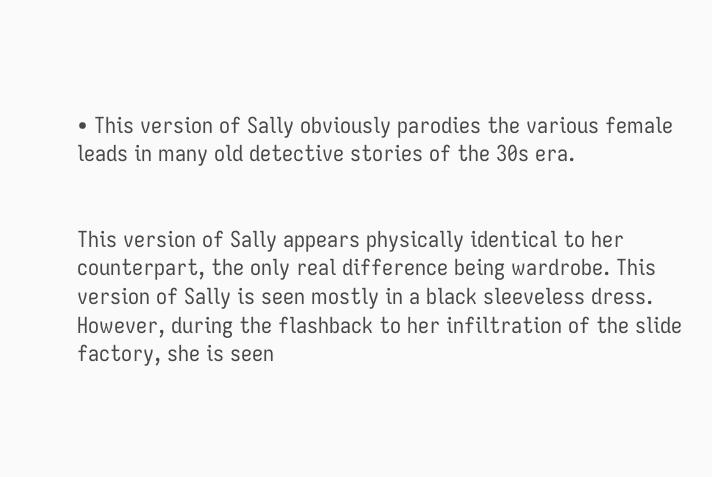• This version of Sally obviously parodies the various female leads in many old detective stories of the 30s era.


This version of Sally appears physically identical to her counterpart, the only real difference being wardrobe. This version of Sally is seen mostly in a black sleeveless dress. However, during the flashback to her infiltration of the slide factory, she is seen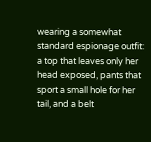wearing a somewhat standard espionage outfit: a top that leaves only her head exposed, pants that sport a small hole for her tail, and a belt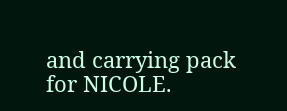and carrying pack for NICOLE.